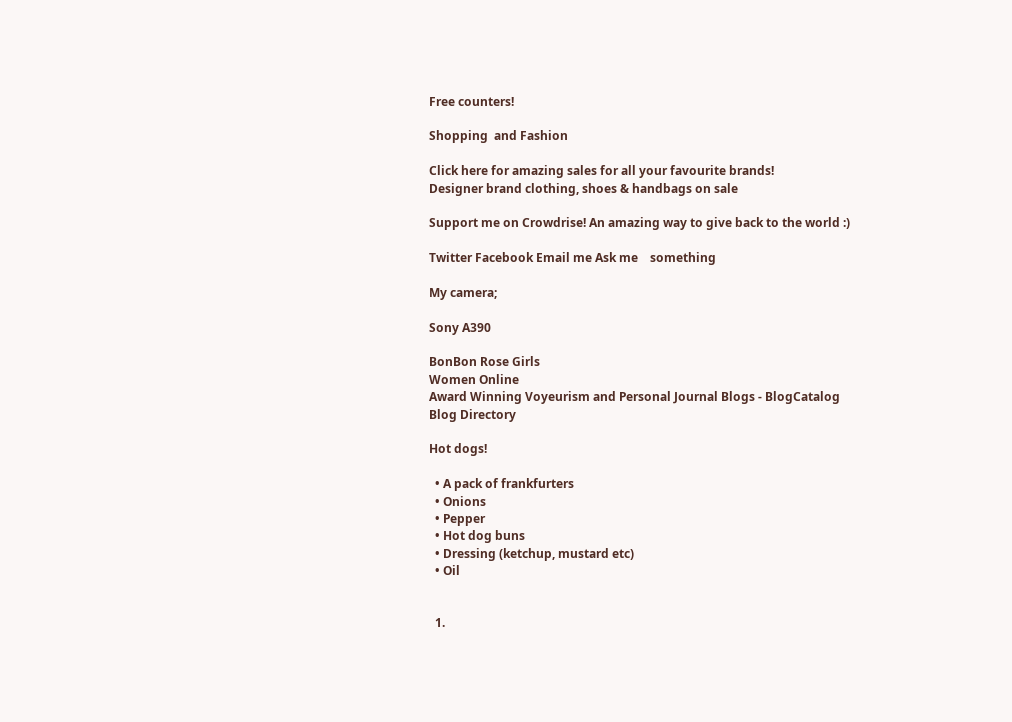Free counters!

Shopping  and Fashion

Click here for amazing sales for all your favourite brands!
Designer brand clothing, shoes & handbags on sale

Support me on Crowdrise! An amazing way to give back to the world :)

Twitter Facebook Email me Ask me    something

My camera;

Sony A390

BonBon Rose Girls
Women Online
Award Winning Voyeurism and Personal Journal Blogs - BlogCatalog Blog Directory

Hot dogs!

  • A pack of frankfurters
  • Onions
  • Pepper
  • Hot dog buns
  • Dressing (ketchup, mustard etc)
  • Oil


  1.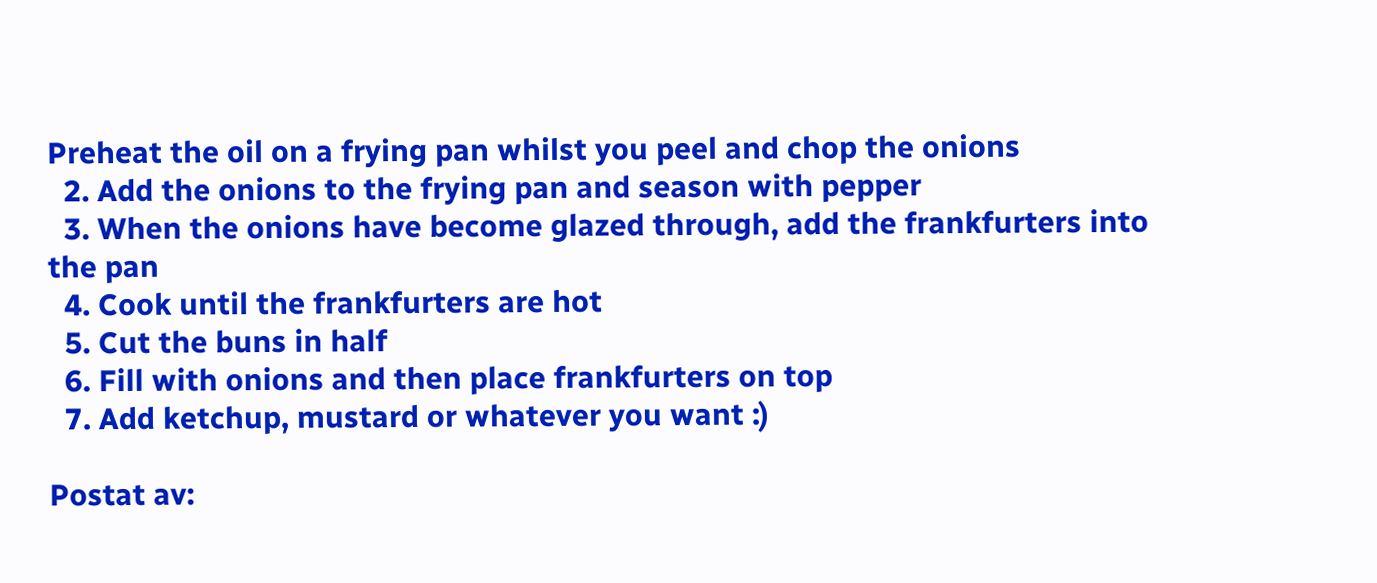Preheat the oil on a frying pan whilst you peel and chop the onions
  2. Add the onions to the frying pan and season with pepper
  3. When the onions have become glazed through, add the frankfurters into the pan
  4. Cook until the frankfurters are hot
  5. Cut the buns in half
  6. Fill with onions and then place frankfurters on top
  7. Add ketchup, mustard or whatever you want :)

Postat av: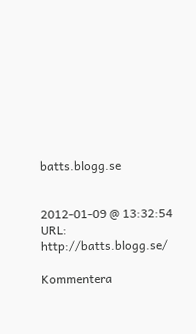batts.blogg.se


2012-01-09 @ 13:32:54
URL: http://batts.blogg.se/

Kommentera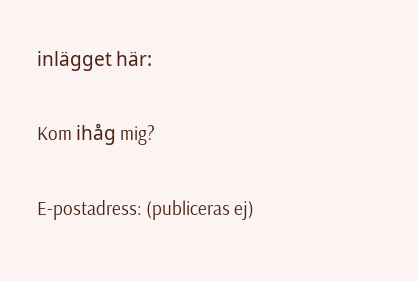inlägget här:

Kom ihåg mig?

E-postadress: (publiceras ej)